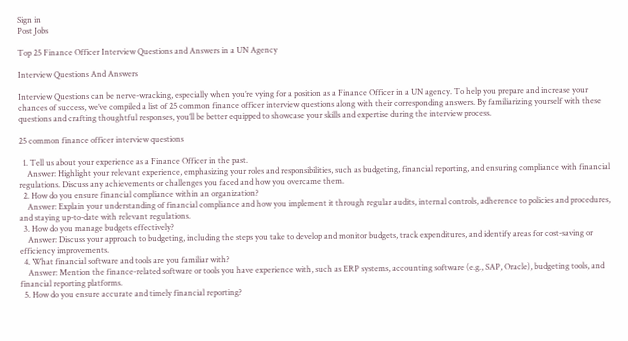Sign in
Post Jobs

Top 25 Finance Officer Interview Questions and Answers in a UN Agency

Interview Questions And Answers

Interview Questions can be nerve-wracking, especially when you’re vying for a position as a Finance Officer in a UN agency. To help you prepare and increase your chances of success, we’ve compiled a list of 25 common finance officer interview questions along with their corresponding answers. By familiarizing yourself with these questions and crafting thoughtful responses, you’ll be better equipped to showcase your skills and expertise during the interview process.

25 common finance officer interview questions

  1. Tell us about your experience as a Finance Officer in the past.
    Answer: Highlight your relevant experience, emphasizing your roles and responsibilities, such as budgeting, financial reporting, and ensuring compliance with financial regulations. Discuss any achievements or challenges you faced and how you overcame them.
  2. How do you ensure financial compliance within an organization?
    Answer: Explain your understanding of financial compliance and how you implement it through regular audits, internal controls, adherence to policies and procedures, and staying up-to-date with relevant regulations.
  3. How do you manage budgets effectively?
    Answer: Discuss your approach to budgeting, including the steps you take to develop and monitor budgets, track expenditures, and identify areas for cost-saving or efficiency improvements.
  4. What financial software and tools are you familiar with?
    Answer: Mention the finance-related software or tools you have experience with, such as ERP systems, accounting software (e.g., SAP, Oracle), budgeting tools, and financial reporting platforms.
  5. How do you ensure accurate and timely financial reporting?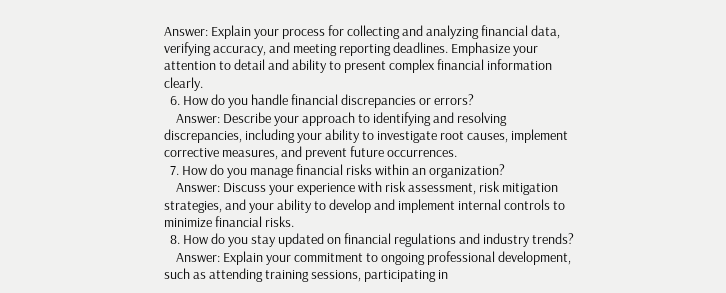Answer: Explain your process for collecting and analyzing financial data, verifying accuracy, and meeting reporting deadlines. Emphasize your attention to detail and ability to present complex financial information clearly.
  6. How do you handle financial discrepancies or errors?
    Answer: Describe your approach to identifying and resolving discrepancies, including your ability to investigate root causes, implement corrective measures, and prevent future occurrences.
  7. How do you manage financial risks within an organization?
    Answer: Discuss your experience with risk assessment, risk mitigation strategies, and your ability to develop and implement internal controls to minimize financial risks.
  8. How do you stay updated on financial regulations and industry trends?
    Answer: Explain your commitment to ongoing professional development, such as attending training sessions, participating in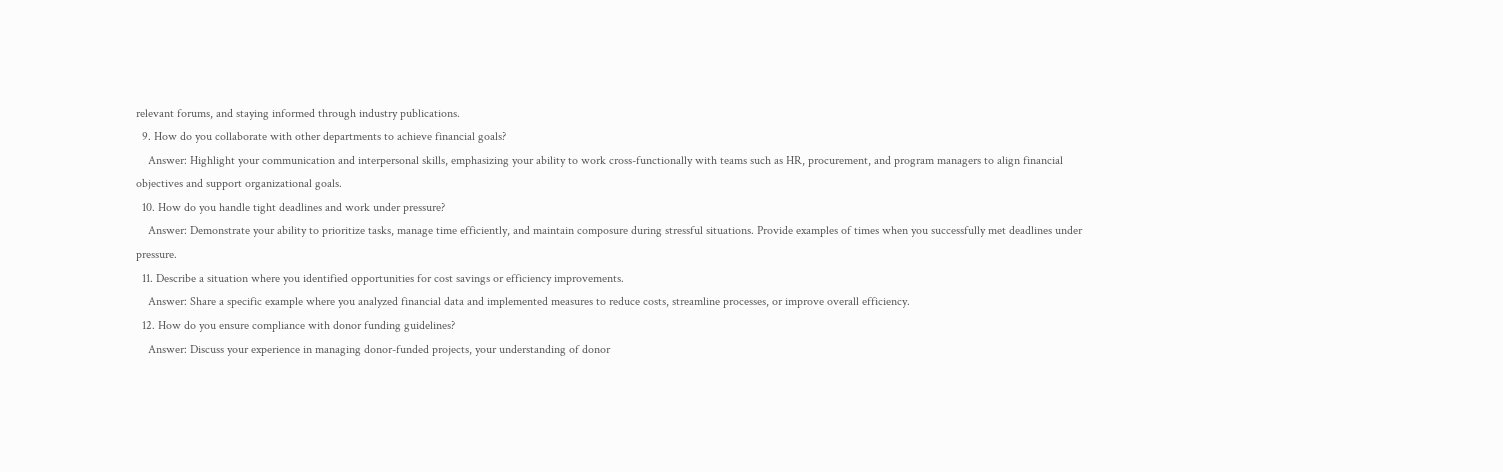relevant forums, and staying informed through industry publications.
  9. How do you collaborate with other departments to achieve financial goals?
    Answer: Highlight your communication and interpersonal skills, emphasizing your ability to work cross-functionally with teams such as HR, procurement, and program managers to align financial objectives and support organizational goals.
  10. How do you handle tight deadlines and work under pressure?
    Answer: Demonstrate your ability to prioritize tasks, manage time efficiently, and maintain composure during stressful situations. Provide examples of times when you successfully met deadlines under pressure.
  11. Describe a situation where you identified opportunities for cost savings or efficiency improvements.
    Answer: Share a specific example where you analyzed financial data and implemented measures to reduce costs, streamline processes, or improve overall efficiency.
  12. How do you ensure compliance with donor funding guidelines?
    Answer: Discuss your experience in managing donor-funded projects, your understanding of donor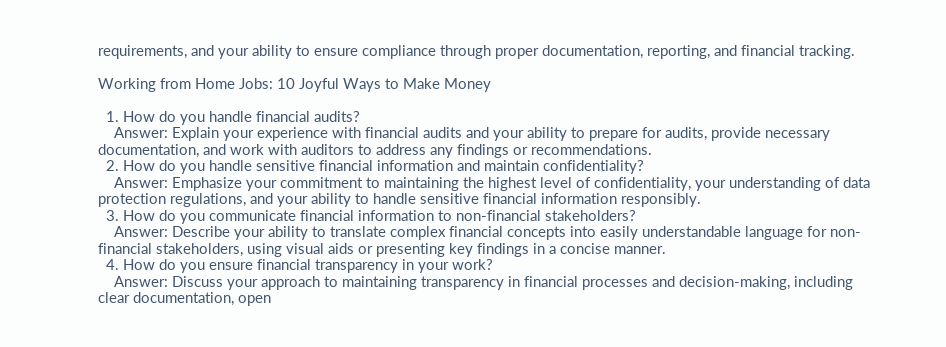requirements, and your ability to ensure compliance through proper documentation, reporting, and financial tracking.

Working from Home Jobs: 10 Joyful Ways to Make Money

  1. How do you handle financial audits?
    Answer: Explain your experience with financial audits and your ability to prepare for audits, provide necessary documentation, and work with auditors to address any findings or recommendations.
  2. How do you handle sensitive financial information and maintain confidentiality?
    Answer: Emphasize your commitment to maintaining the highest level of confidentiality, your understanding of data protection regulations, and your ability to handle sensitive financial information responsibly.
  3. How do you communicate financial information to non-financial stakeholders?
    Answer: Describe your ability to translate complex financial concepts into easily understandable language for non-financial stakeholders, using visual aids or presenting key findings in a concise manner.
  4. How do you ensure financial transparency in your work?
    Answer: Discuss your approach to maintaining transparency in financial processes and decision-making, including clear documentation, open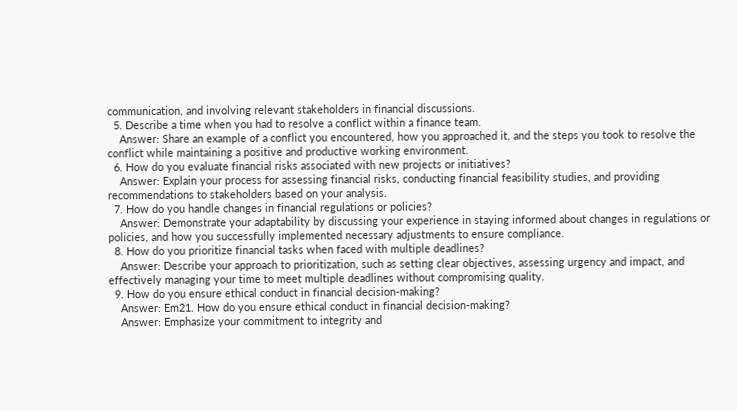communication, and involving relevant stakeholders in financial discussions.
  5. Describe a time when you had to resolve a conflict within a finance team.
    Answer: Share an example of a conflict you encountered, how you approached it, and the steps you took to resolve the conflict while maintaining a positive and productive working environment.
  6. How do you evaluate financial risks associated with new projects or initiatives?
    Answer: Explain your process for assessing financial risks, conducting financial feasibility studies, and providing recommendations to stakeholders based on your analysis.
  7. How do you handle changes in financial regulations or policies?
    Answer: Demonstrate your adaptability by discussing your experience in staying informed about changes in regulations or policies, and how you successfully implemented necessary adjustments to ensure compliance.
  8. How do you prioritize financial tasks when faced with multiple deadlines?
    Answer: Describe your approach to prioritization, such as setting clear objectives, assessing urgency and impact, and effectively managing your time to meet multiple deadlines without compromising quality.
  9. How do you ensure ethical conduct in financial decision-making?
    Answer: Em21. How do you ensure ethical conduct in financial decision-making?
    Answer: Emphasize your commitment to integrity and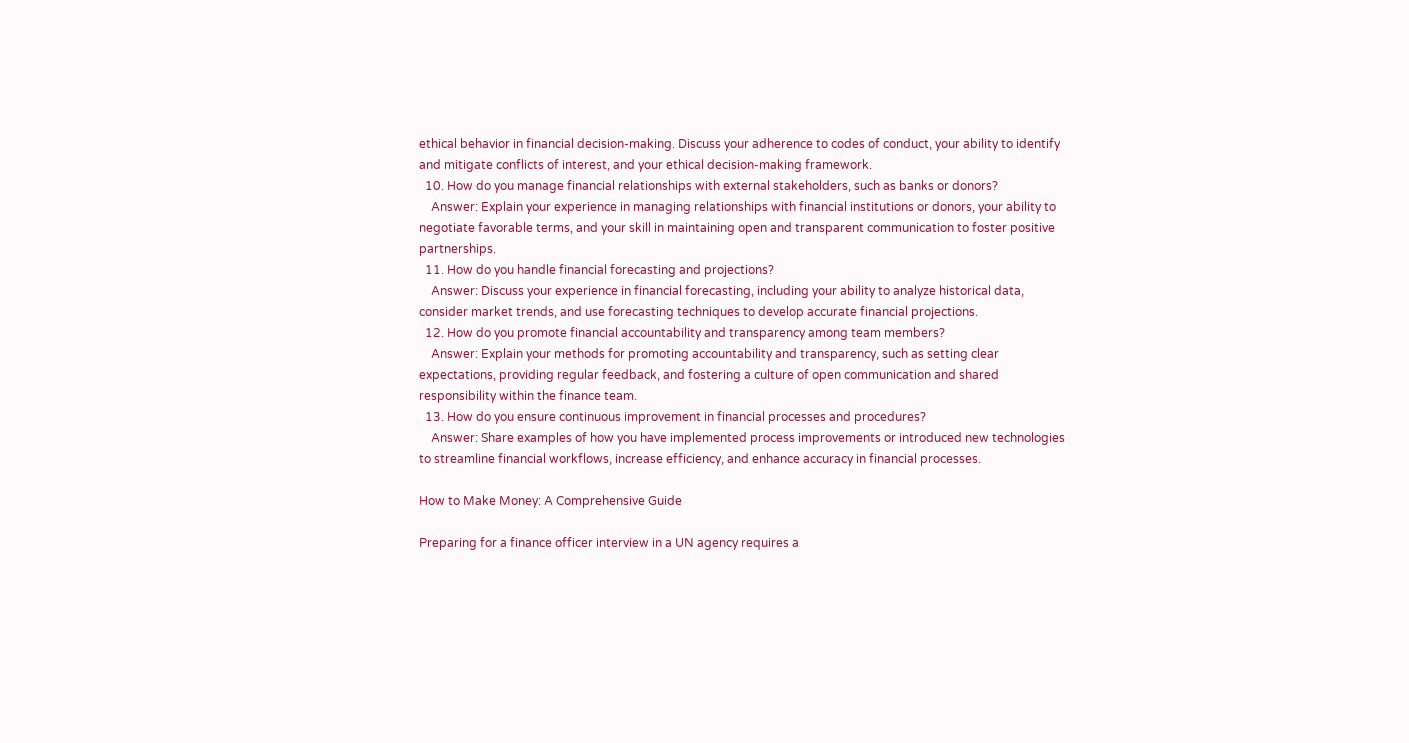ethical behavior in financial decision-making. Discuss your adherence to codes of conduct, your ability to identify and mitigate conflicts of interest, and your ethical decision-making framework.
  10. How do you manage financial relationships with external stakeholders, such as banks or donors?
    Answer: Explain your experience in managing relationships with financial institutions or donors, your ability to negotiate favorable terms, and your skill in maintaining open and transparent communication to foster positive partnerships.
  11. How do you handle financial forecasting and projections?
    Answer: Discuss your experience in financial forecasting, including your ability to analyze historical data, consider market trends, and use forecasting techniques to develop accurate financial projections.
  12. How do you promote financial accountability and transparency among team members?
    Answer: Explain your methods for promoting accountability and transparency, such as setting clear expectations, providing regular feedback, and fostering a culture of open communication and shared responsibility within the finance team.
  13. How do you ensure continuous improvement in financial processes and procedures?
    Answer: Share examples of how you have implemented process improvements or introduced new technologies to streamline financial workflows, increase efficiency, and enhance accuracy in financial processes.

How to Make Money: A Comprehensive Guide

Preparing for a finance officer interview in a UN agency requires a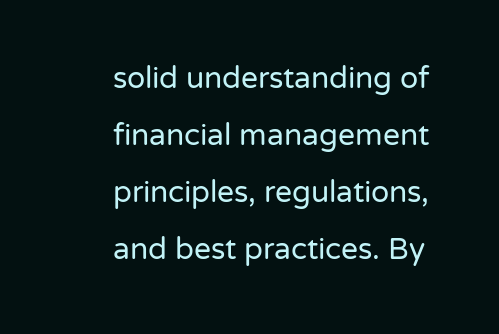solid understanding of financial management principles, regulations, and best practices. By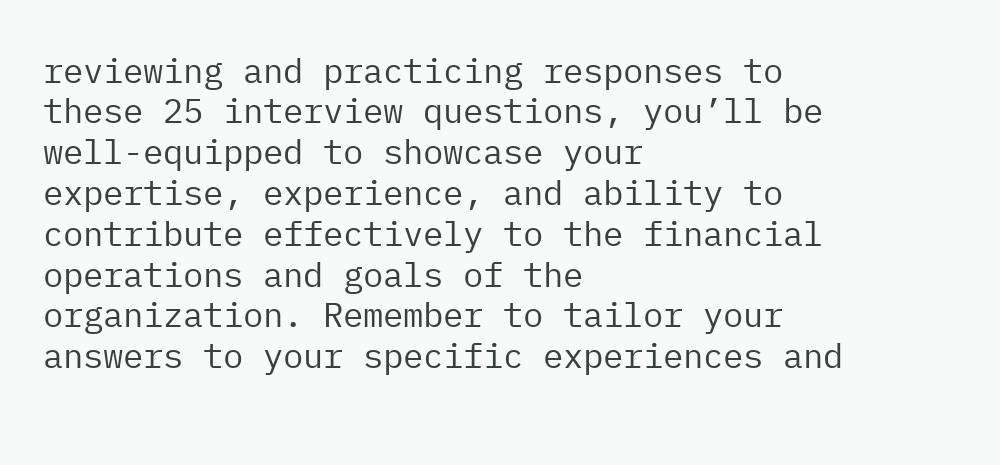reviewing and practicing responses to these 25 interview questions, you’ll be well-equipped to showcase your expertise, experience, and ability to contribute effectively to the financial operations and goals of the organization. Remember to tailor your answers to your specific experiences and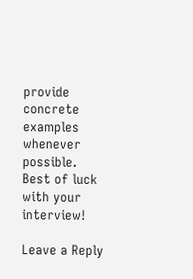provide concrete examples whenever possible. Best of luck with your interview!

Leave a Reply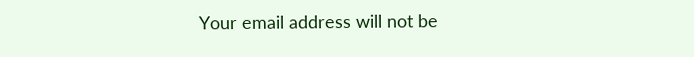Your email address will not be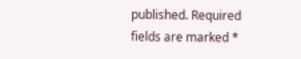published. Required fields are marked *